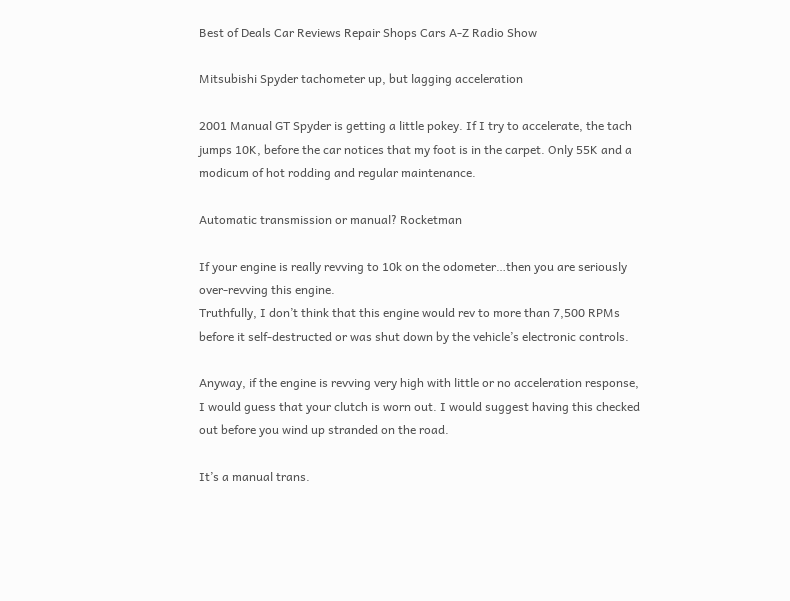Best of Deals Car Reviews Repair Shops Cars A-Z Radio Show

Mitsubishi Spyder tachometer up, but lagging acceleration

2001 Manual GT Spyder is getting a little pokey. If I try to accelerate, the tach jumps 10K, before the car notices that my foot is in the carpet. Only 55K and a modicum of hot rodding and regular maintenance.

Automatic transmission or manual? Rocketman

If your engine is really revving to 10k on the odometer…then you are seriously over-revving this engine.
Truthfully, I don’t think that this engine would rev to more than 7,500 RPMs before it self-destructed or was shut down by the vehicle’s electronic controls.

Anyway, if the engine is revving very high with little or no acceleration response, I would guess that your clutch is worn out. I would suggest having this checked out before you wind up stranded on the road.

It’s a manual trans.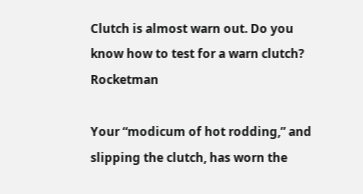Clutch is almost warn out. Do you know how to test for a warn clutch? Rocketman

Your “modicum of hot rodding,” and slipping the clutch, has worn the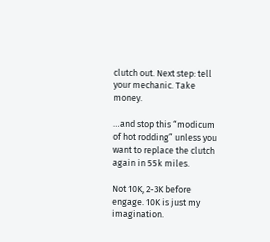clutch out. Next step: tell your mechanic. Take money.

…and stop this “modicum of hot rodding” unless you want to replace the clutch again in 55k miles.

Not 10K, 2-3K before engage. 10K is just my imagination.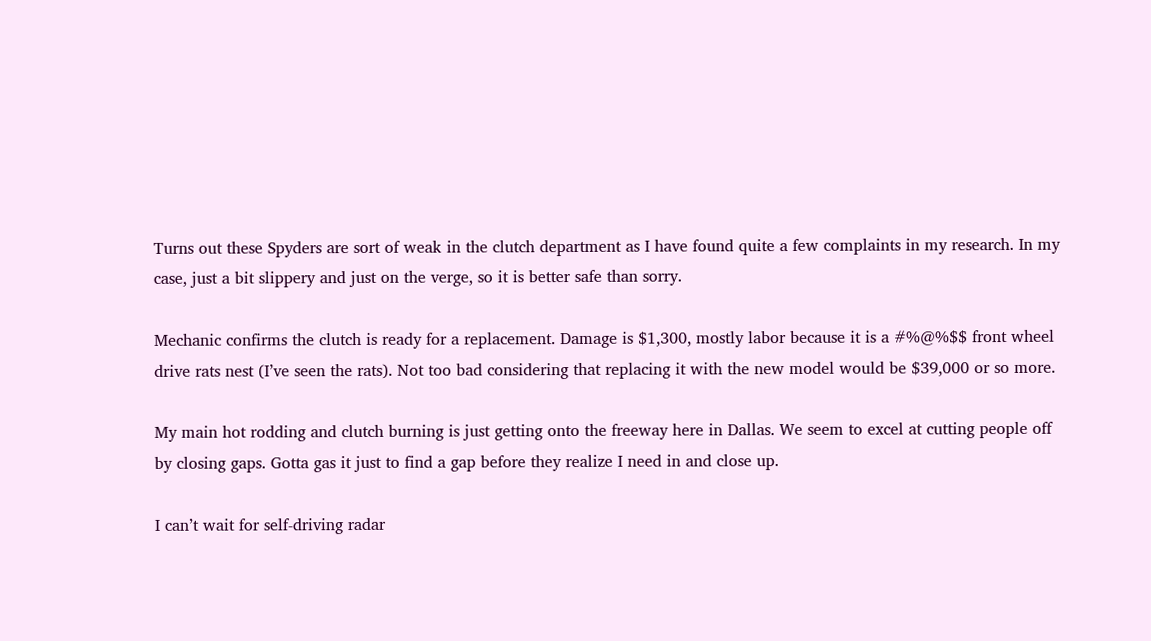Turns out these Spyders are sort of weak in the clutch department as I have found quite a few complaints in my research. In my case, just a bit slippery and just on the verge, so it is better safe than sorry.

Mechanic confirms the clutch is ready for a replacement. Damage is $1,300, mostly labor because it is a #%@%$$ front wheel drive rats nest (I’ve seen the rats). Not too bad considering that replacing it with the new model would be $39,000 or so more.

My main hot rodding and clutch burning is just getting onto the freeway here in Dallas. We seem to excel at cutting people off by closing gaps. Gotta gas it just to find a gap before they realize I need in and close up.

I can’t wait for self-driving radar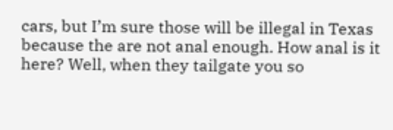cars, but I’m sure those will be illegal in Texas because the are not anal enough. How anal is it here? Well, when they tailgate you so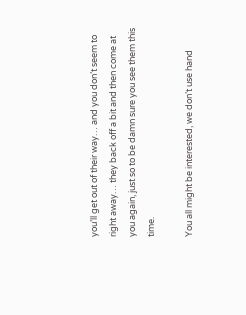you’ll get out of their way… and you don’t seem to right away… they back off a bit and then come at you again, just so to be damn sure you see them this time.

You all might be interested, we don’t use hand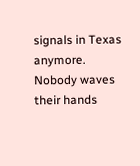signals in Texas anymore. Nobody waves their hands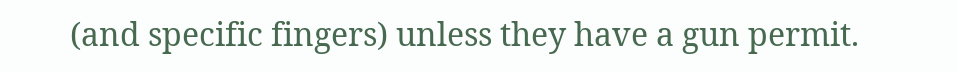(and specific fingers) unless they have a gun permit.